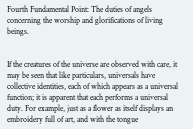Fourth Fundamental Point: The duties of angels concerning the worship and glorifications of living beings.


If the creatures of the universe are observed with care, it may be seen that like particulars, universals have collective identities, each of which appears as a universal function; it is apparent that each performs a universal duty. For example, just as a flower as itself displays an embroidery full of art, and with the tongue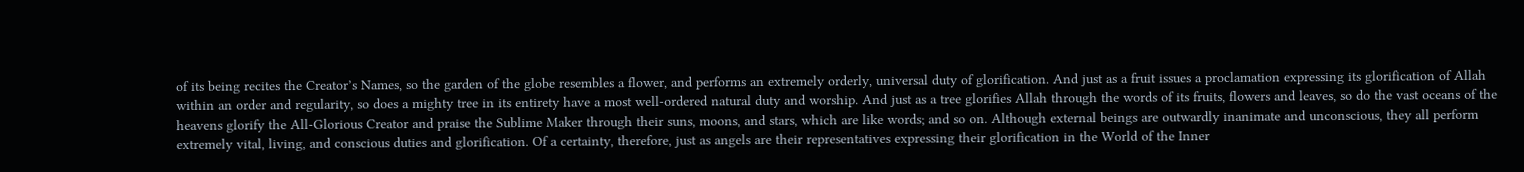of its being recites the Creator’s Names, so the garden of the globe resembles a flower, and performs an extremely orderly, universal duty of glorification. And just as a fruit issues a proclamation expressing its glorification of Allah within an order and regularity, so does a mighty tree in its entirety have a most well-ordered natural duty and worship. And just as a tree glorifies Allah through the words of its fruits, flowers and leaves, so do the vast oceans of the heavens glorify the All-Glorious Creator and praise the Sublime Maker through their suns, moons, and stars, which are like words; and so on. Although external beings are outwardly inanimate and unconscious, they all perform extremely vital, living, and conscious duties and glorification. Of a certainty, therefore, just as angels are their representatives expressing their glorification in the World of the Inner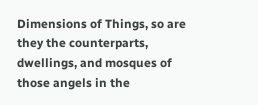Dimensions of Things, so are they the counterparts, dwellings, and mosques of those angels in the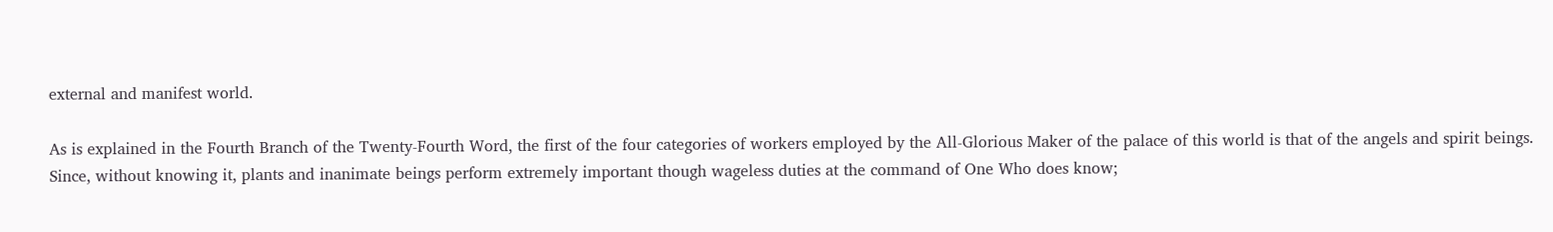external and manifest world.

As is explained in the Fourth Branch of the Twenty-Fourth Word, the first of the four categories of workers employed by the All-Glorious Maker of the palace of this world is that of the angels and spirit beings. Since, without knowing it, plants and inanimate beings perform extremely important though wageless duties at the command of One Who does know;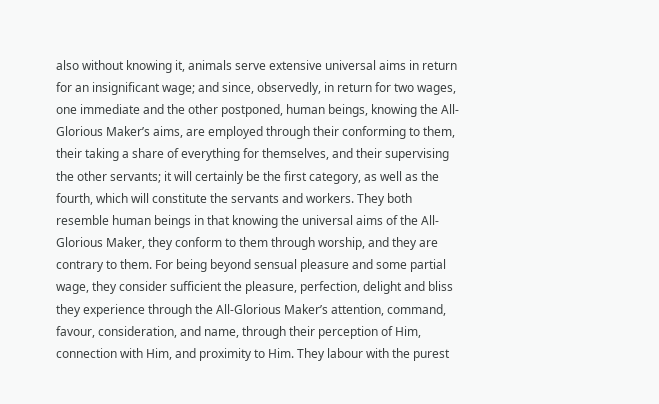also without knowing it, animals serve extensive universal aims in return for an insignificant wage; and since, observedly, in return for two wages, one immediate and the other postponed, human beings, knowing the All-Glorious Maker’s aims, are employed through their conforming to them, their taking a share of everything for themselves, and their supervising the other servants; it will certainly be the first category, as well as the fourth, which will constitute the servants and workers. They both resemble human beings in that knowing the universal aims of the All-Glorious Maker, they conform to them through worship, and they are contrary to them. For being beyond sensual pleasure and some partial wage, they consider sufficient the pleasure, perfection, delight and bliss they experience through the All-Glorious Maker’s attention, command, favour, consideration, and name, through their perception of Him, connection with Him, and proximity to Him. They labour with the purest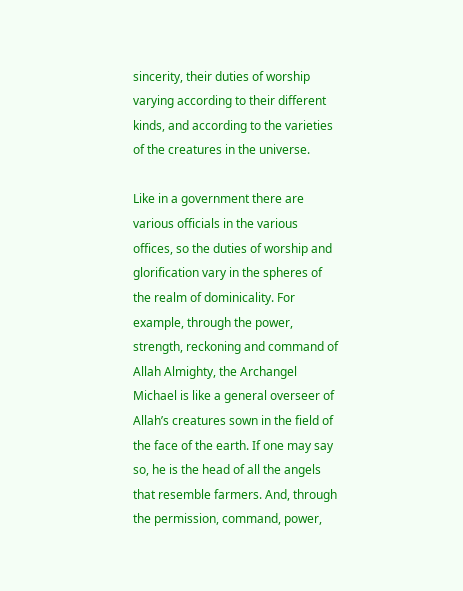sincerity, their duties of worship varying according to their different kinds, and according to the varieties of the creatures in the universe.

Like in a government there are various officials in the various offices, so the duties of worship and glorification vary in the spheres of the realm of dominicality. For example, through the power, strength, reckoning and command of Allah Almighty, the Archangel Michael is like a general overseer of Allah’s creatures sown in the field of the face of the earth. If one may say so, he is the head of all the angels that resemble farmers. And, through the permission, command, power,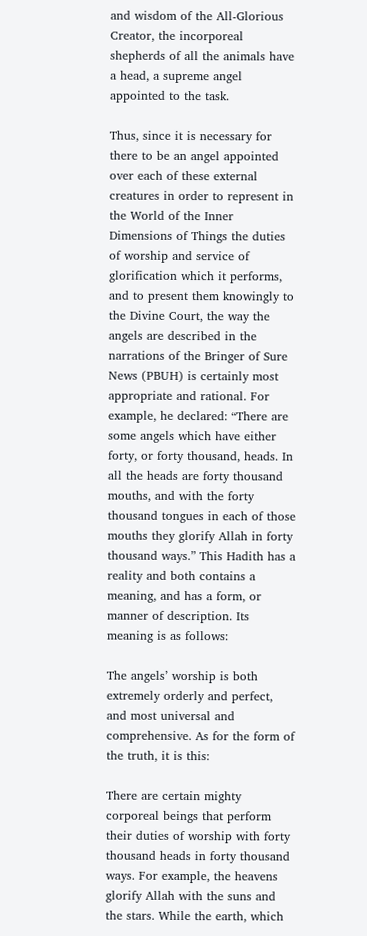and wisdom of the All-Glorious Creator, the incorporeal shepherds of all the animals have a head, a supreme angel appointed to the task.

Thus, since it is necessary for there to be an angel appointed over each of these external creatures in order to represent in the World of the Inner Dimensions of Things the duties of worship and service of glorification which it performs, and to present them knowingly to the Divine Court, the way the angels are described in the narrations of the Bringer of Sure News (PBUH) is certainly most appropriate and rational. For example, he declared: “There are some angels which have either forty, or forty thousand, heads. In all the heads are forty thousand mouths, and with the forty thousand tongues in each of those mouths they glorify Allah in forty thousand ways.” This Hadith has a reality and both contains a meaning, and has a form, or manner of description. Its meaning is as follows:

The angels’ worship is both extremely orderly and perfect, and most universal and comprehensive. As for the form of the truth, it is this:

There are certain mighty corporeal beings that perform their duties of worship with forty thousand heads in forty thousand ways. For example, the heavens glorify Allah with the suns and the stars. While the earth, which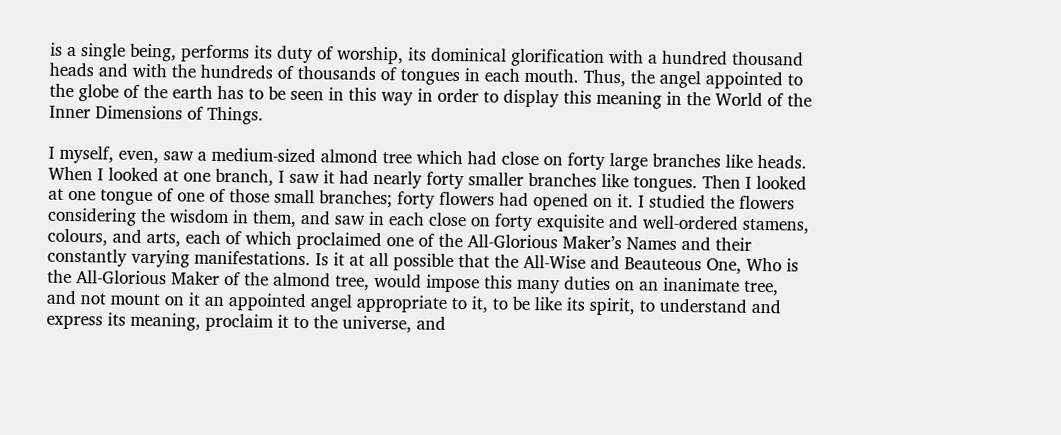is a single being, performs its duty of worship, its dominical glorification with a hundred thousand heads and with the hundreds of thousands of tongues in each mouth. Thus, the angel appointed to the globe of the earth has to be seen in this way in order to display this meaning in the World of the Inner Dimensions of Things.

I myself, even, saw a medium-sized almond tree which had close on forty large branches like heads. When I looked at one branch, I saw it had nearly forty smaller branches like tongues. Then I looked at one tongue of one of those small branches; forty flowers had opened on it. I studied the flowers considering the wisdom in them, and saw in each close on forty exquisite and well-ordered stamens, colours, and arts, each of which proclaimed one of the All-Glorious Maker’s Names and their constantly varying manifestations. Is it at all possible that the All-Wise and Beauteous One, Who is the All-Glorious Maker of the almond tree, would impose this many duties on an inanimate tree, and not mount on it an appointed angel appropriate to it, to be like its spirit, to understand and express its meaning, proclaim it to the universe, and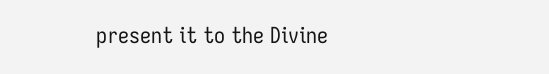present it to the Divine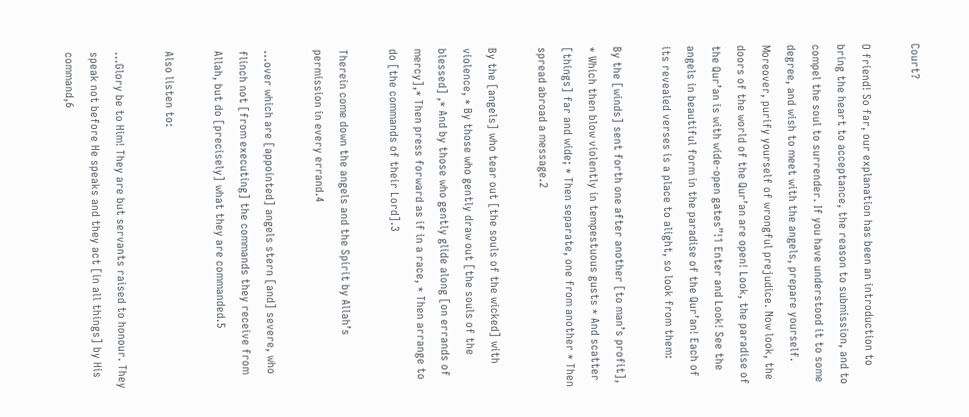Court?

O friend! So far, our explanation has been an introduction to bring the heart to acceptance, the reason to submission, and to compel the soul to surrender. If you have understood it to some degree, and wish to meet with the angels, prepare yourself. Moreover, purify yourself of wrongful prejudice. Now look, the doors of the world of the Qur’an are open! Look, the paradise of the Qur’an is with wide-open gates”!1 Enter and Look! See the angels in beautiful form in the paradise of the Qur’an! Each of its revealed verses is a place to alight, so look from them:

By the [winds] sent forth one after another [to man’s profit], * Which then blow violently in tempestuous gusts * And scatter [things] far and wide; * Then separate, one from another * Then spread abroad a message.2

By the [angels] who tear out [the souls of the wicked] with violence, * By those who gently draw out [the souls of the blessed] ,* And by those who gently glide along [on errands of mercy],* Then press forward as if in a race, * Then arrange to do [the commands of their Lord].3

Therein come down the angels and the Spirit by Allah’s permission in every errand.4

...over which are [appointed] angels stern [and] severe, who flinch not [from executing] the commands they receive from Allah, but do [precisely] what they are commanded.5

Also listen to:

...Glory be to Him! They are but servants raised to honour. They speak not before He speaks and they act [in all things] by His command,6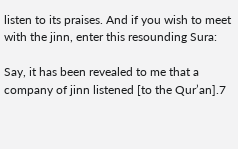listen to its praises. And if you wish to meet with the jinn, enter this resounding Sura:

Say, it has been revealed to me that a company of jinn listened [to the Qur’an].7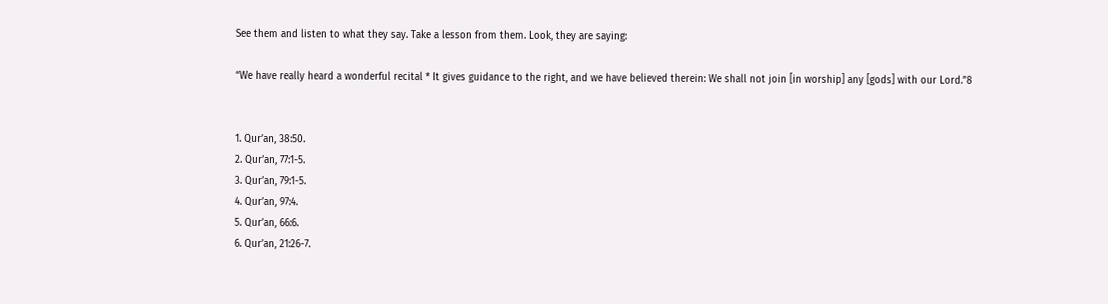See them and listen to what they say. Take a lesson from them. Look, they are saying:

“We have really heard a wonderful recital * It gives guidance to the right, and we have believed therein: We shall not join [in worship] any [gods] with our Lord.”8


1. Qur’an, 38:50.
2. Qur’an, 77:1-5.
3. Qur’an, 79:1-5.
4. Qur’an, 97:4.
5. Qur’an, 66:6.
6. Qur’an, 21:26-7.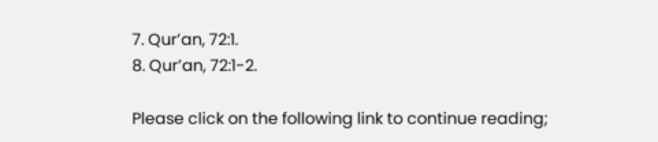7. Qur’an, 72:1.
8. Qur’an, 72:1-2.

Please click on the following link to continue reading;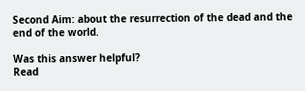Second Aim: about the resurrection of the dead and the end of the world.

Was this answer helpful?
Read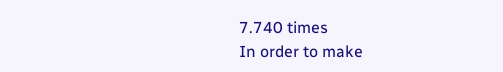7.740 times
In order to make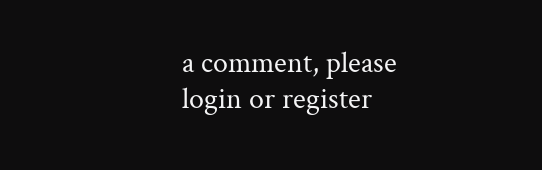a comment, please login or register